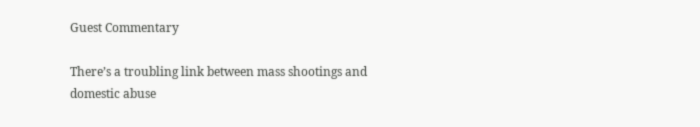Guest Commentary

There’s a troubling link between mass shootings and domestic abuse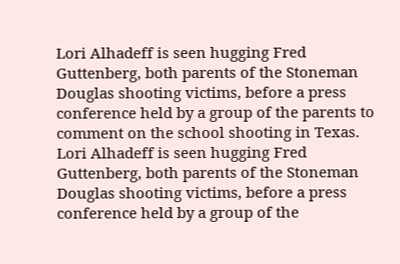Lori Alhadeff is seen hugging Fred Guttenberg, both parents of the Stoneman Douglas shooting victims, before a press conference held by a group of the parents to comment on the school shooting in Texas.
Lori Alhadeff is seen hugging Fred Guttenberg, both parents of the Stoneman Douglas shooting victims, before a press conference held by a group of the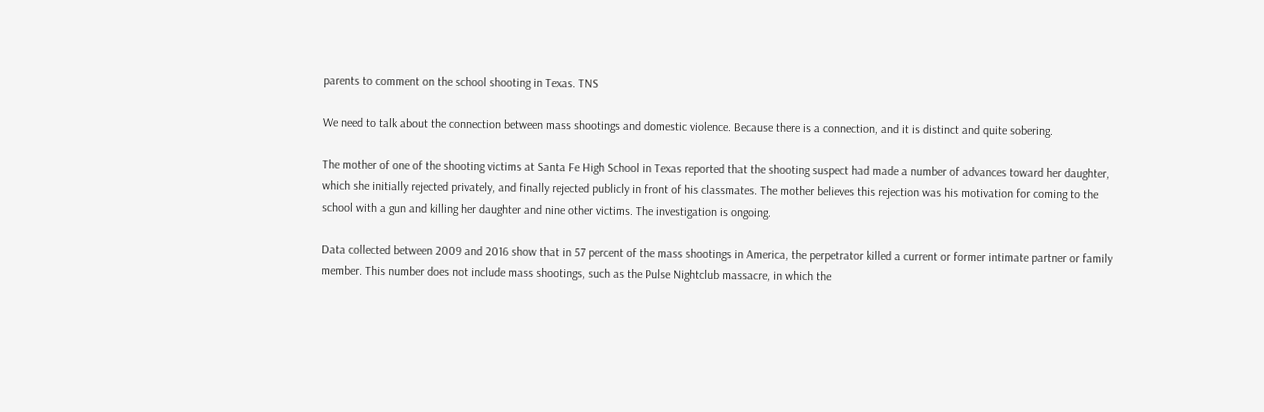parents to comment on the school shooting in Texas. TNS

We need to talk about the connection between mass shootings and domestic violence. Because there is a connection, and it is distinct and quite sobering.

The mother of one of the shooting victims at Santa Fe High School in Texas reported that the shooting suspect had made a number of advances toward her daughter, which she initially rejected privately, and finally rejected publicly in front of his classmates. The mother believes this rejection was his motivation for coming to the school with a gun and killing her daughter and nine other victims. The investigation is ongoing.

Data collected between 2009 and 2016 show that in 57 percent of the mass shootings in America, the perpetrator killed a current or former intimate partner or family member. This number does not include mass shootings, such as the Pulse Nightclub massacre, in which the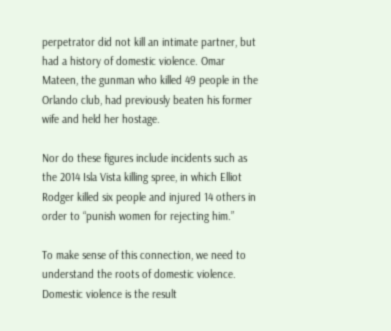perpetrator did not kill an intimate partner, but had a history of domestic violence. Omar Mateen, the gunman who killed 49 people in the Orlando club, had previously beaten his former wife and held her hostage.

Nor do these figures include incidents such as the 2014 Isla Vista killing spree, in which Elliot Rodger killed six people and injured 14 others in order to “punish women for rejecting him.”

To make sense of this connection, we need to understand the roots of domestic violence. Domestic violence is the result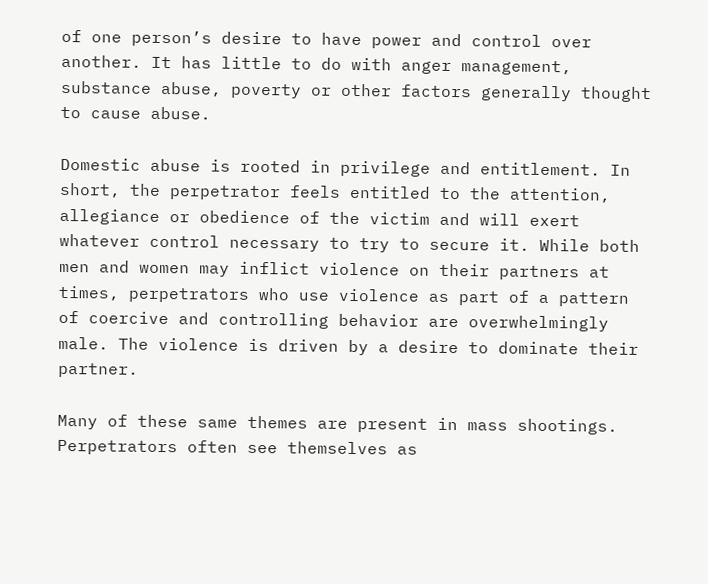of one person’s desire to have power and control over another. It has little to do with anger management, substance abuse, poverty or other factors generally thought to cause abuse.

Domestic abuse is rooted in privilege and entitlement. In short, the perpetrator feels entitled to the attention, allegiance or obedience of the victim and will exert whatever control necessary to try to secure it. While both men and women may inflict violence on their partners at times, perpetrators who use violence as part of a pattern of coercive and controlling behavior are overwhelmingly male. The violence is driven by a desire to dominate their partner.

Many of these same themes are present in mass shootings. Perpetrators often see themselves as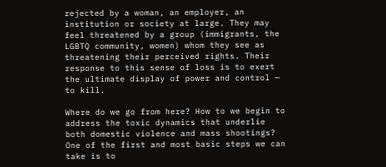rejected by a woman, an employer, an institution or society at large. They may feel threatened by a group (immigrants, the LGBTQ community, women) whom they see as threatening their perceived rights. Their response to this sense of loss is to exert the ultimate display of power and control — to kill.

Where do we go from here? How to we begin to address the toxic dynamics that underlie both domestic violence and mass shootings? One of the first and most basic steps we can take is to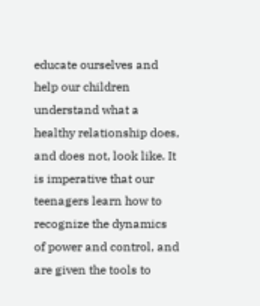educate ourselves and help our children understand what a healthy relationship does, and does not, look like. It is imperative that our teenagers learn how to recognize the dynamics of power and control, and are given the tools to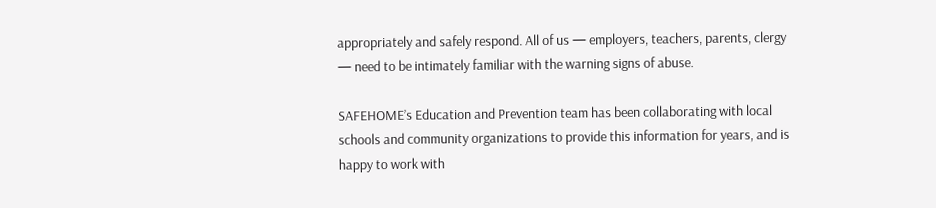appropriately and safely respond. All of us — employers, teachers, parents, clergy — need to be intimately familiar with the warning signs of abuse.

SAFEHOME’s Education and Prevention team has been collaborating with local schools and community organizations to provide this information for years, and is happy to work with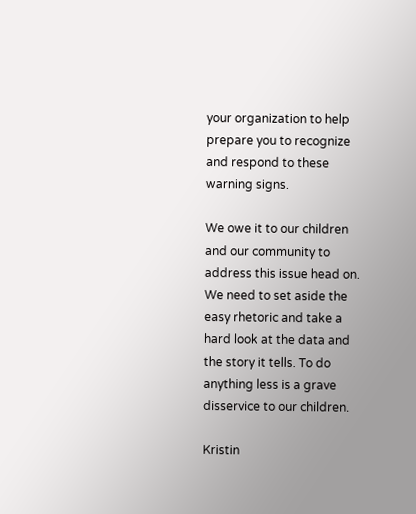your organization to help prepare you to recognize and respond to these warning signs.

We owe it to our children and our community to address this issue head on. We need to set aside the easy rhetoric and take a hard look at the data and the story it tells. To do anything less is a grave disservice to our children.

Kristin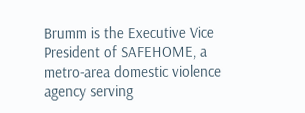Brumm is the Executive Vice President of SAFEHOME, a metro-area domestic violence agency serving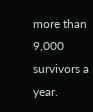more than 9,000 survivors a year.